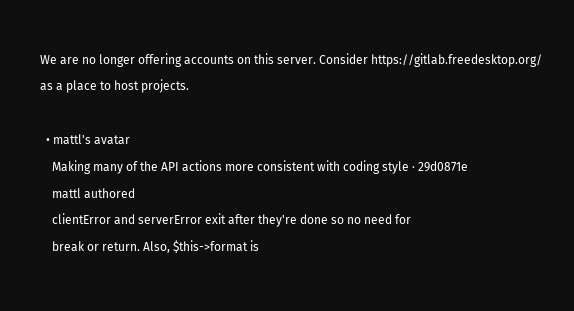We are no longer offering accounts on this server. Consider https://gitlab.freedesktop.org/ as a place to host projects.

  • mattl's avatar
    Making many of the API actions more consistent with coding style · 29d0871e
    mattl authored
    clientError and serverError exit after they're done so no need for
    break or return. Also, $this->format is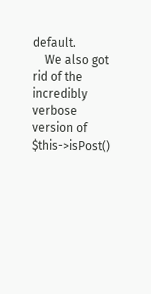default.
    We also got rid of the incredibly verbose version of $this->isPost()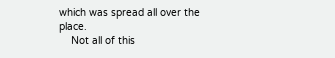which was spread all over the place.
    Not all of this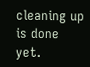cleaning up is done yet.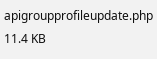apigroupprofileupdate.php 11.4 KB